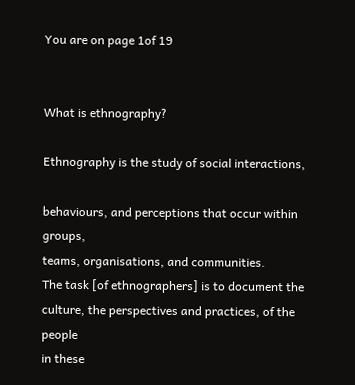You are on page 1of 19


What is ethnography?

Ethnography is the study of social interactions,

behaviours, and perceptions that occur within groups,
teams, organisations, and communities.
The task [of ethnographers] is to document the
culture, the perspectives and practices, of the people
in these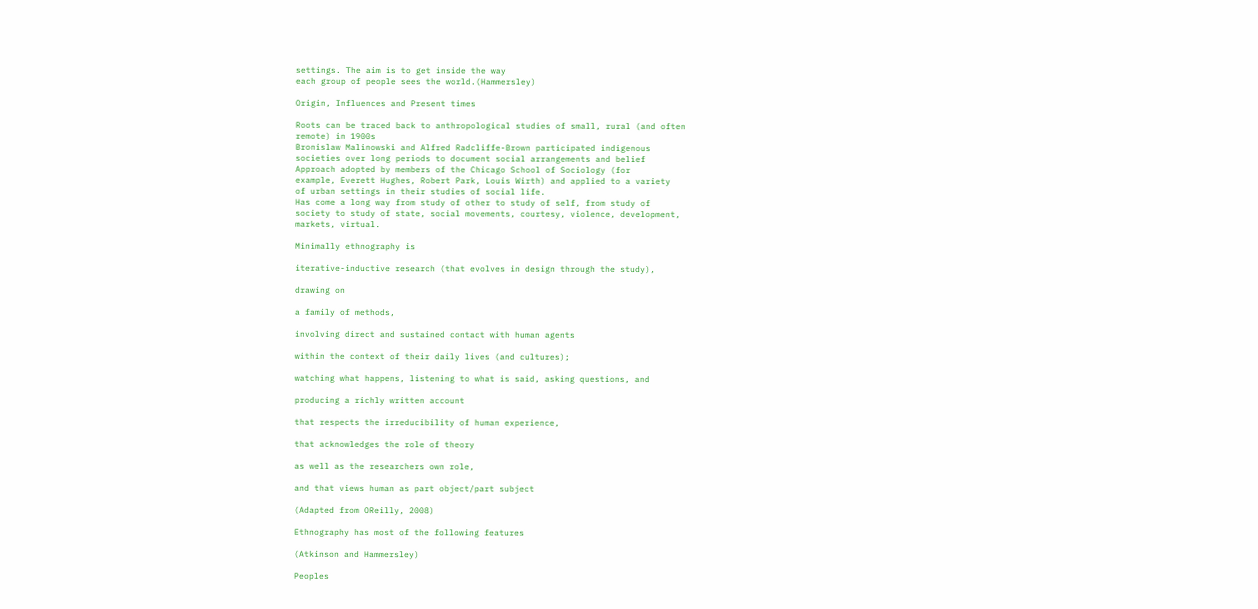settings. The aim is to get inside the way
each group of people sees the world.(Hammersley)

Origin, Influences and Present times

Roots can be traced back to anthropological studies of small, rural (and often
remote) in 1900s
Bronislaw Malinowski and Alfred Radcliffe-Brown participated indigenous
societies over long periods to document social arrangements and belief
Approach adopted by members of the Chicago School of Sociology (for
example, Everett Hughes, Robert Park, Louis Wirth) and applied to a variety
of urban settings in their studies of social life.
Has come a long way from study of other to study of self, from study of
society to study of state, social movements, courtesy, violence, development,
markets, virtual.

Minimally ethnography is

iterative-inductive research (that evolves in design through the study),

drawing on

a family of methods,

involving direct and sustained contact with human agents

within the context of their daily lives (and cultures);

watching what happens, listening to what is said, asking questions, and

producing a richly written account

that respects the irreducibility of human experience,

that acknowledges the role of theory

as well as the researchers own role,

and that views human as part object/part subject

(Adapted from OReilly, 2008)

Ethnography has most of the following features

(Atkinson and Hammersley)

Peoples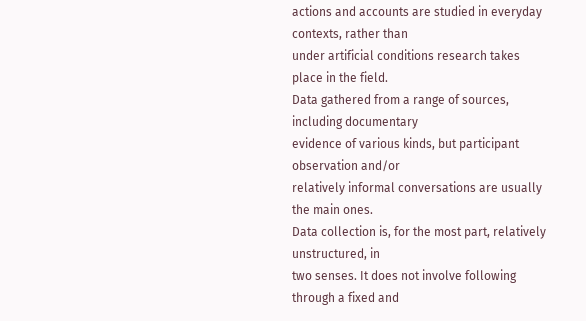actions and accounts are studied in everyday contexts, rather than
under artificial conditions research takes place in the field.
Data gathered from a range of sources, including documentary
evidence of various kinds, but participant observation and/or
relatively informal conversations are usually the main ones.
Data collection is, for the most part, relatively unstructured, in
two senses. It does not involve following through a fixed and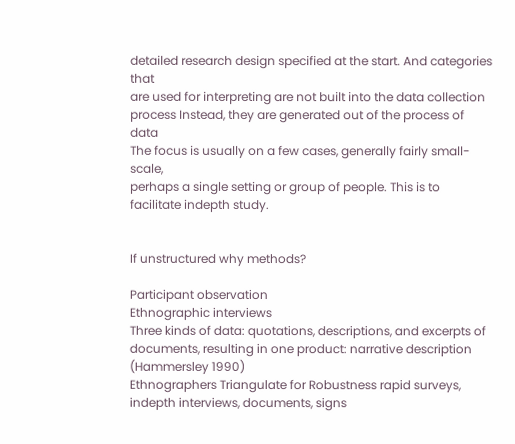detailed research design specified at the start. And categories that
are used for interpreting are not built into the data collection
process Instead, they are generated out of the process of data
The focus is usually on a few cases, generally fairly small-scale,
perhaps a single setting or group of people. This is to facilitate indepth study.


If unstructured why methods?

Participant observation
Ethnographic interviews
Three kinds of data: quotations, descriptions, and excerpts of
documents, resulting in one product: narrative description
(Hammersley 1990)
Ethnographers Triangulate for Robustness rapid surveys,
indepth interviews, documents, signs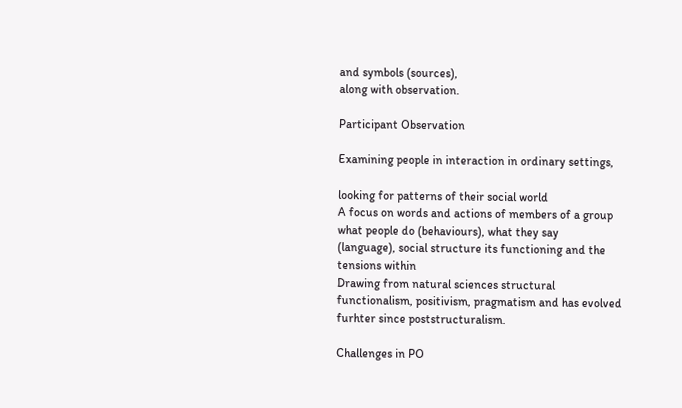and symbols (sources),
along with observation.

Participant Observation

Examining people in interaction in ordinary settings,

looking for patterns of their social world
A focus on words and actions of members of a group
what people do (behaviours), what they say
(language), social structure its functioning and the
tensions within
Drawing from natural sciences structural
functionalism, positivism, pragmatism and has evolved
furhter since poststructuralism.

Challenges in PO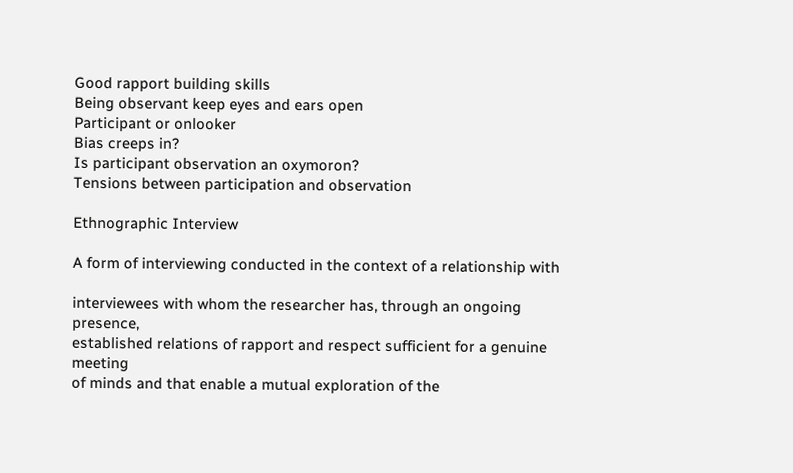Good rapport building skills
Being observant keep eyes and ears open
Participant or onlooker
Bias creeps in?
Is participant observation an oxymoron?
Tensions between participation and observation

Ethnographic Interview

A form of interviewing conducted in the context of a relationship with

interviewees with whom the researcher has, through an ongoing presence,
established relations of rapport and respect sufficient for a genuine meeting
of minds and that enable a mutual exploration of the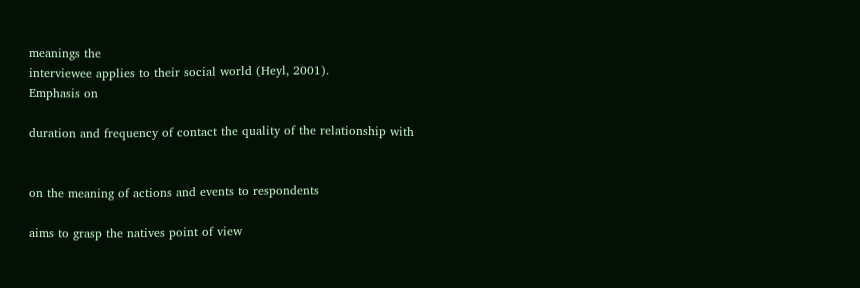meanings the
interviewee applies to their social world (Heyl, 2001).
Emphasis on

duration and frequency of contact the quality of the relationship with


on the meaning of actions and events to respondents

aims to grasp the natives point of view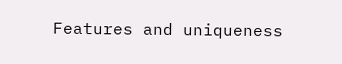Features and uniqueness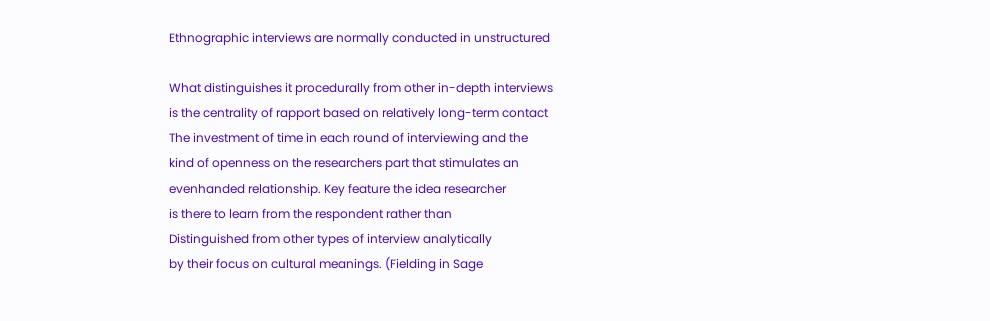Ethnographic interviews are normally conducted in unstructured

What distinguishes it procedurally from other in-depth interviews
is the centrality of rapport based on relatively long-term contact
The investment of time in each round of interviewing and the
kind of openness on the researchers part that stimulates an
evenhanded relationship. Key feature the idea researcher
is there to learn from the respondent rather than
Distinguished from other types of interview analytically
by their focus on cultural meanings. (Fielding in Sage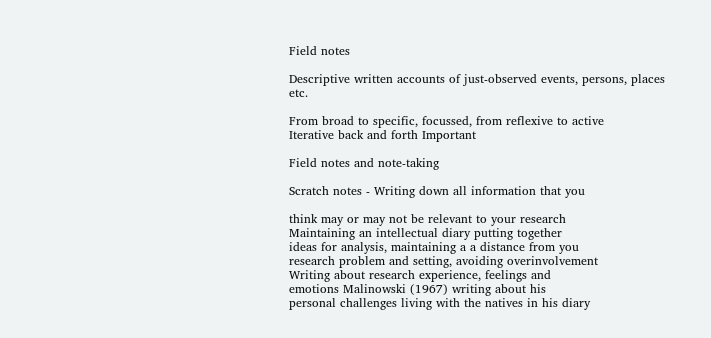Field notes

Descriptive written accounts of just-observed events, persons, places etc.

From broad to specific, focussed, from reflexive to active
Iterative back and forth Important

Field notes and note-taking

Scratch notes - Writing down all information that you

think may or may not be relevant to your research
Maintaining an intellectual diary putting together
ideas for analysis, maintaining a a distance from you
research problem and setting, avoiding overinvolvement
Writing about research experience, feelings and
emotions Malinowski (1967) writing about his
personal challenges living with the natives in his diary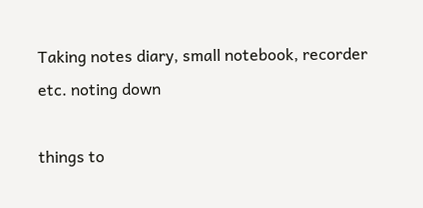Taking notes diary, small notebook, recorder etc. noting down

things to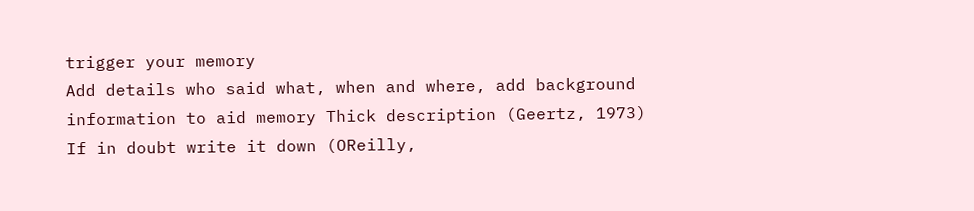trigger your memory
Add details who said what, when and where, add background
information to aid memory Thick description (Geertz, 1973)
If in doubt write it down (OReilly,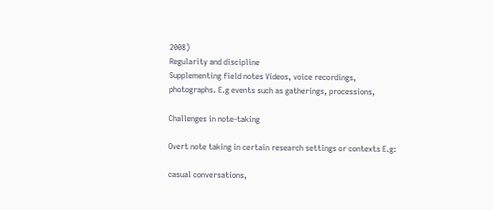2008)
Regularity and discipline
Supplementing field notes Videos, voice recordings,
photographs. E.g events such as gatherings, processions,

Challenges in note-taking

Overt note taking in certain research settings or contexts E.g:

casual conversations,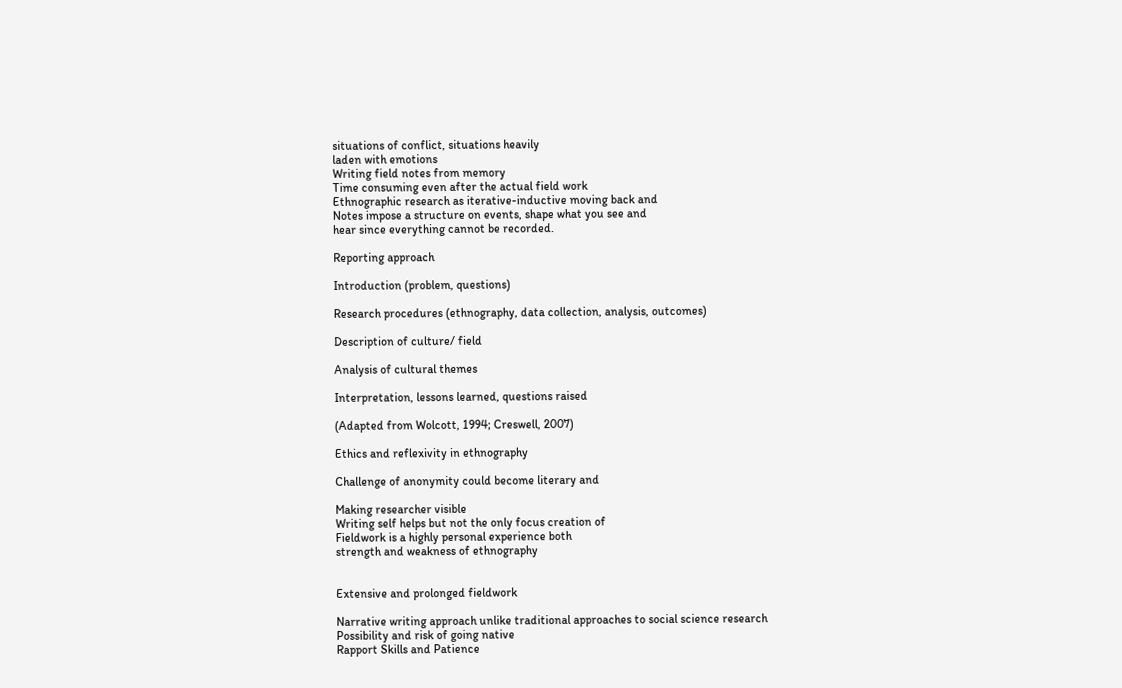situations of conflict, situations heavily
laden with emotions
Writing field notes from memory
Time consuming even after the actual field work
Ethnographic research as iterative-inductive moving back and
Notes impose a structure on events, shape what you see and
hear since everything cannot be recorded.

Reporting approach

Introduction (problem, questions)

Research procedures (ethnography, data collection, analysis, outcomes)

Description of culture/ field

Analysis of cultural themes

Interpretation, lessons learned, questions raised

(Adapted from Wolcott, 1994; Creswell, 2007)

Ethics and reflexivity in ethnography

Challenge of anonymity could become literary and

Making researcher visible
Writing self helps but not the only focus creation of
Fieldwork is a highly personal experience both
strength and weakness of ethnography


Extensive and prolonged fieldwork

Narrative writing approach unlike traditional approaches to social science research
Possibility and risk of going native
Rapport Skills and Patience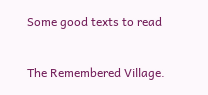Some good texts to read

The Remembered Village.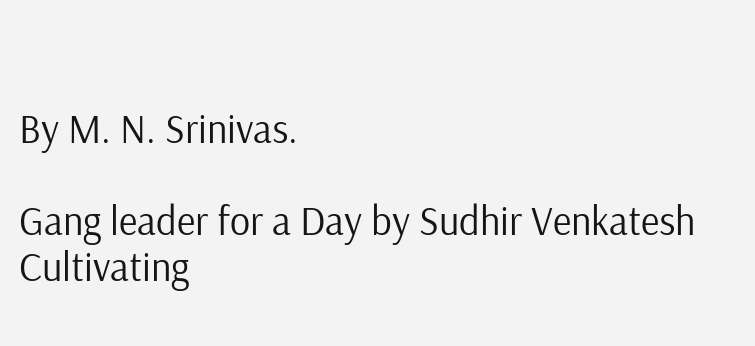By M. N. Srinivas.

Gang leader for a Day by Sudhir Venkatesh
Cultivating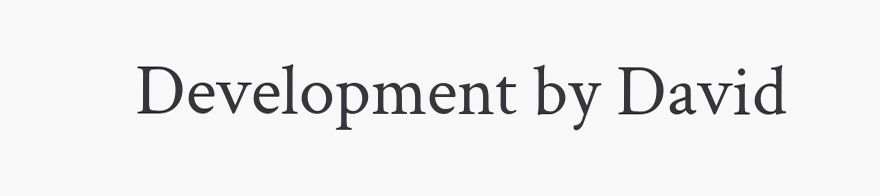Development by David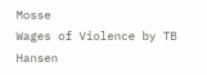Mosse
Wages of Violence by TB Hansen